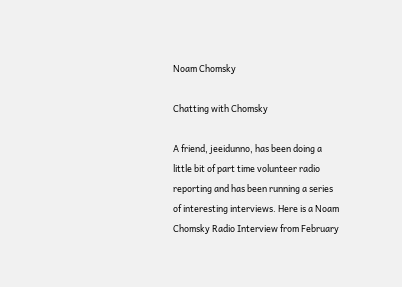Noam Chomsky

Chatting with Chomsky

A friend, jeeidunno, has been doing a little bit of part time volunteer radio reporting and has been running a series of interesting interviews. Here is a Noam Chomsky Radio Interview from February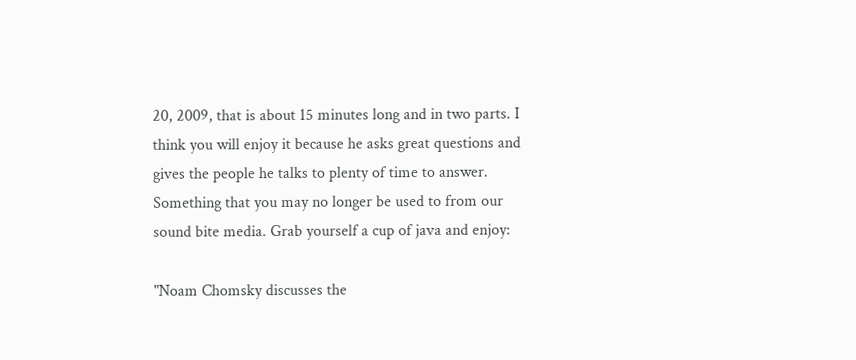20, 2009, that is about 15 minutes long and in two parts. I think you will enjoy it because he asks great questions and gives the people he talks to plenty of time to answer. Something that you may no longer be used to from our sound bite media. Grab yourself a cup of java and enjoy:

"Noam Chomsky discusses the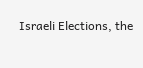Israeli Elections, the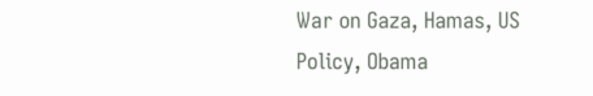War on Gaza, Hamas, US Policy, Obama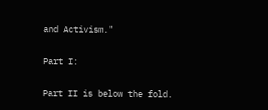and Activism."

Part I:

Part II is below the fold.